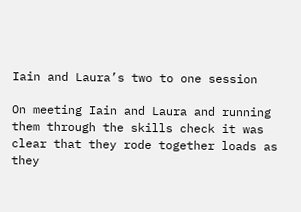Iain and Laura’s two to one session

On meeting Iain and Laura and running them through the skills check it was clear that they rode together loads as they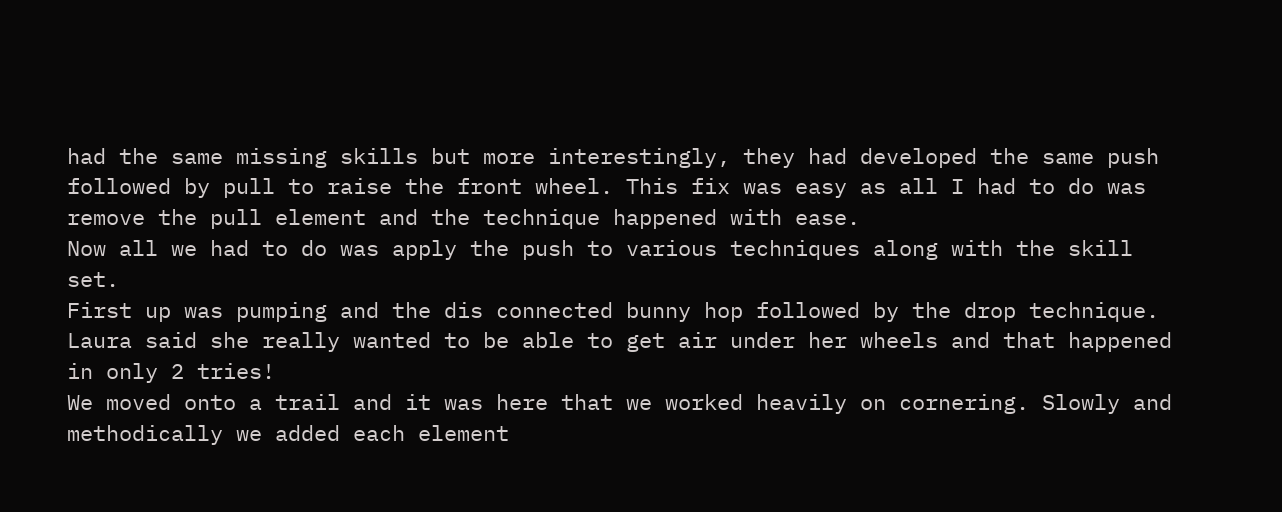had the same missing skills but more interestingly, they had developed the same push followed by pull to raise the front wheel. This fix was easy as all I had to do was remove the pull element and the technique happened with ease.
Now all we had to do was apply the push to various techniques along with the skill set.
First up was pumping and the dis connected bunny hop followed by the drop technique.
Laura said she really wanted to be able to get air under her wheels and that happened in only 2 tries!
We moved onto a trail and it was here that we worked heavily on cornering. Slowly and methodically we added each element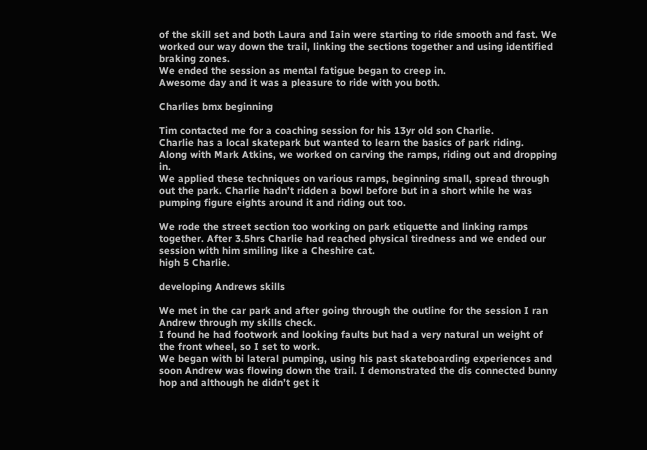of the skill set and both Laura and Iain were starting to ride smooth and fast. We worked our way down the trail, linking the sections together and using identified braking zones.
We ended the session as mental fatigue began to creep in.
Awesome day and it was a pleasure to ride with you both.

Charlies bmx beginning

Tim contacted me for a coaching session for his 13yr old son Charlie.
Charlie has a local skatepark but wanted to learn the basics of park riding.
Along with Mark Atkins, we worked on carving the ramps, riding out and dropping in.
We applied these techniques on various ramps, beginning small, spread through out the park. Charlie hadn’t ridden a bowl before but in a short while he was pumping figure eights around it and riding out too.

We rode the street section too working on park etiquette and linking ramps together. After 3.5hrs Charlie had reached physical tiredness and we ended our session with him smiling like a Cheshire cat.
high 5 Charlie.

developing Andrews skills

We met in the car park and after going through the outline for the session I ran Andrew through my skills check.
I found he had footwork and looking faults but had a very natural un weight of the front wheel, so I set to work.
We began with bi lateral pumping, using his past skateboarding experiences and soon Andrew was flowing down the trail. I demonstrated the dis connected bunny hop and although he didn’t get it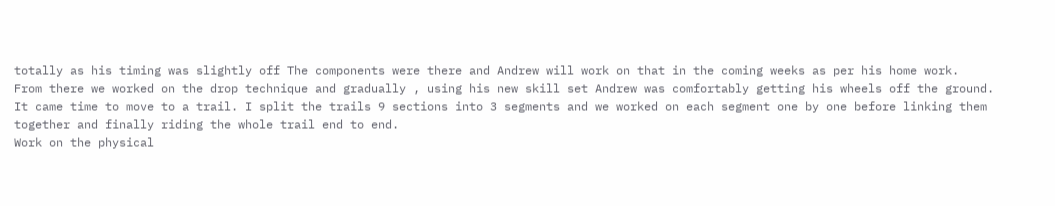totally as his timing was slightly off The components were there and Andrew will work on that in the coming weeks as per his home work.
From there we worked on the drop technique and gradually , using his new skill set Andrew was comfortably getting his wheels off the ground.
It came time to move to a trail. I split the trails 9 sections into 3 segments and we worked on each segment one by one before linking them together and finally riding the whole trail end to end.
Work on the physical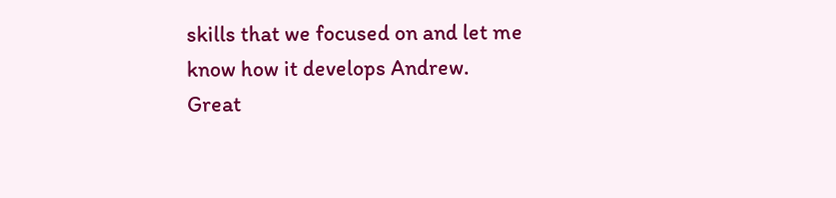skills that we focused on and let me know how it develops Andrew.
Great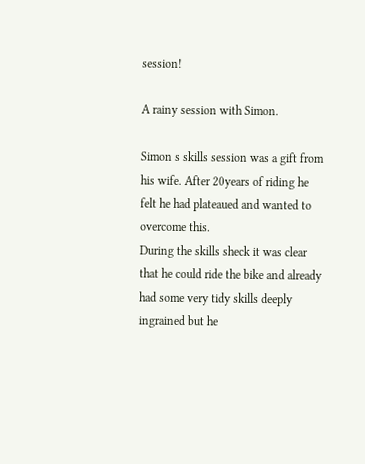session!

A rainy session with Simon.

Simon s skills session was a gift from his wife. After 20years of riding he felt he had plateaued and wanted to overcome this.
During the skills sheck it was clear that he could ride the bike and already had some very tidy skills deeply ingrained but he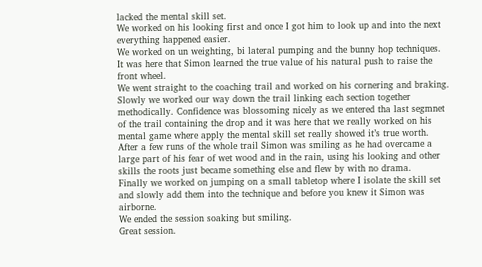lacked the mental skill set.
We worked on his looking first and once I got him to look up and into the next everything happened easier.
We worked on un weighting, bi lateral pumping and the bunny hop techniques. It was here that Simon learned the true value of his natural push to raise the front wheel.
We went straight to the coaching trail and worked on his cornering and braking. Slowly we worked our way down the trail linking each section together methodically. Confidence was blossoming nicely as we entered tha last segmnet of the trail containing the drop and it was here that we really worked on his mental game where apply the mental skill set really showed it’s true worth. After a few runs of the whole trail Simon was smiling as he had overcame a large part of his fear of wet wood and in the rain, using his looking and other skills the roots just became something else and flew by with no drama.
Finally we worked on jumping on a small tabletop where I isolate the skill set and slowly add them into the technique and before you knew it Simon was airborne.
We ended the session soaking but smiling.
Great session.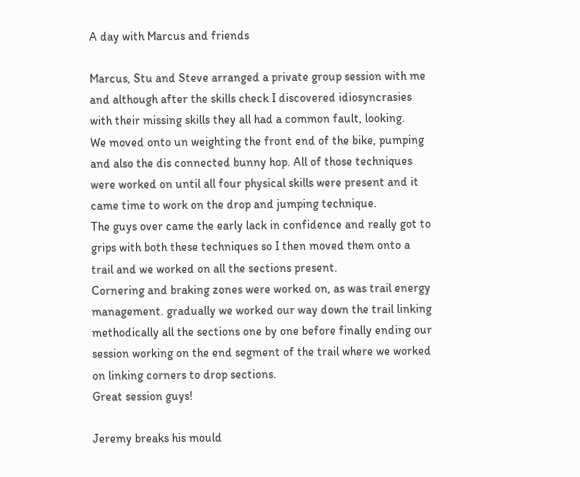A day with Marcus and friends

Marcus, Stu and Steve arranged a private group session with me and although after the skills check I discovered idiosyncrasies with their missing skills they all had a common fault, looking.
We moved onto un weighting the front end of the bike, pumping and also the dis connected bunny hop. All of those techniques were worked on until all four physical skills were present and it came time to work on the drop and jumping technique.
The guys over came the early lack in confidence and really got to grips with both these techniques so I then moved them onto a trail and we worked on all the sections present.
Cornering and braking zones were worked on, as was trail energy management. gradually we worked our way down the trail linking methodically all the sections one by one before finally ending our session working on the end segment of the trail where we worked on linking corners to drop sections.
Great session guys!

Jeremy breaks his mould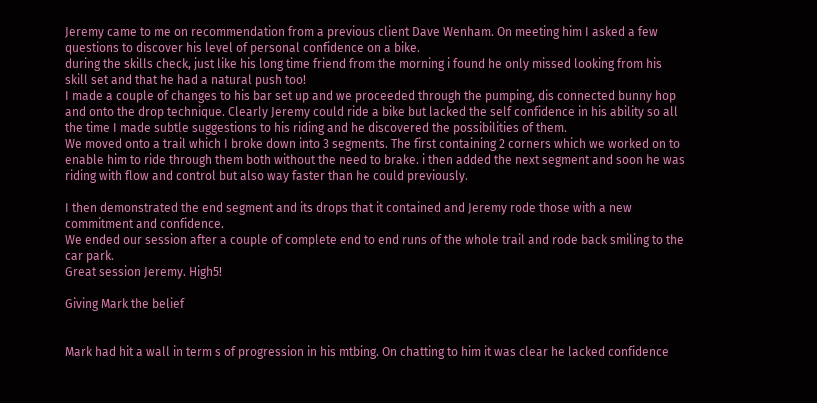Jeremy came to me on recommendation from a previous client Dave Wenham. On meeting him I asked a few questions to discover his level of personal confidence on a bike.
during the skills check, just like his long time friend from the morning i found he only missed looking from his skill set and that he had a natural push too!
I made a couple of changes to his bar set up and we proceeded through the pumping, dis connected bunny hop and onto the drop technique. Clearly Jeremy could ride a bike but lacked the self confidence in his ability so all the time I made subtle suggestions to his riding and he discovered the possibilities of them.
We moved onto a trail which I broke down into 3 segments. The first containing 2 corners which we worked on to enable him to ride through them both without the need to brake. i then added the next segment and soon he was riding with flow and control but also way faster than he could previously.

I then demonstrated the end segment and its drops that it contained and Jeremy rode those with a new commitment and confidence.
We ended our session after a couple of complete end to end runs of the whole trail and rode back smiling to the car park.
Great session Jeremy. High5!

Giving Mark the belief


Mark had hit a wall in term s of progression in his mtbing. On chatting to him it was clear he lacked confidence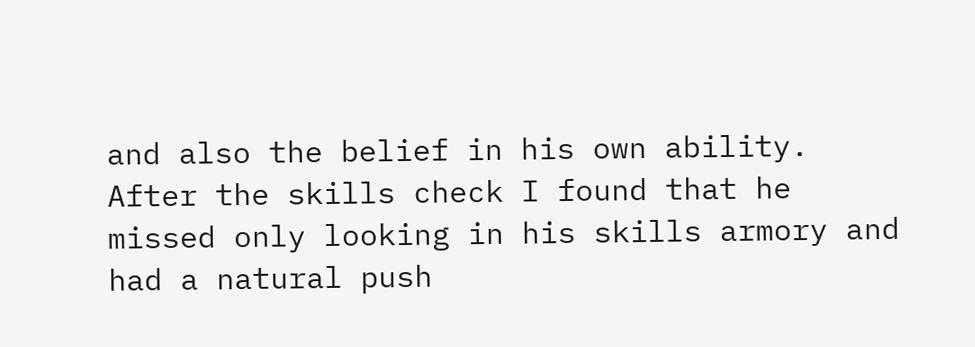and also the belief in his own ability.
After the skills check I found that he missed only looking in his skills armory and had a natural push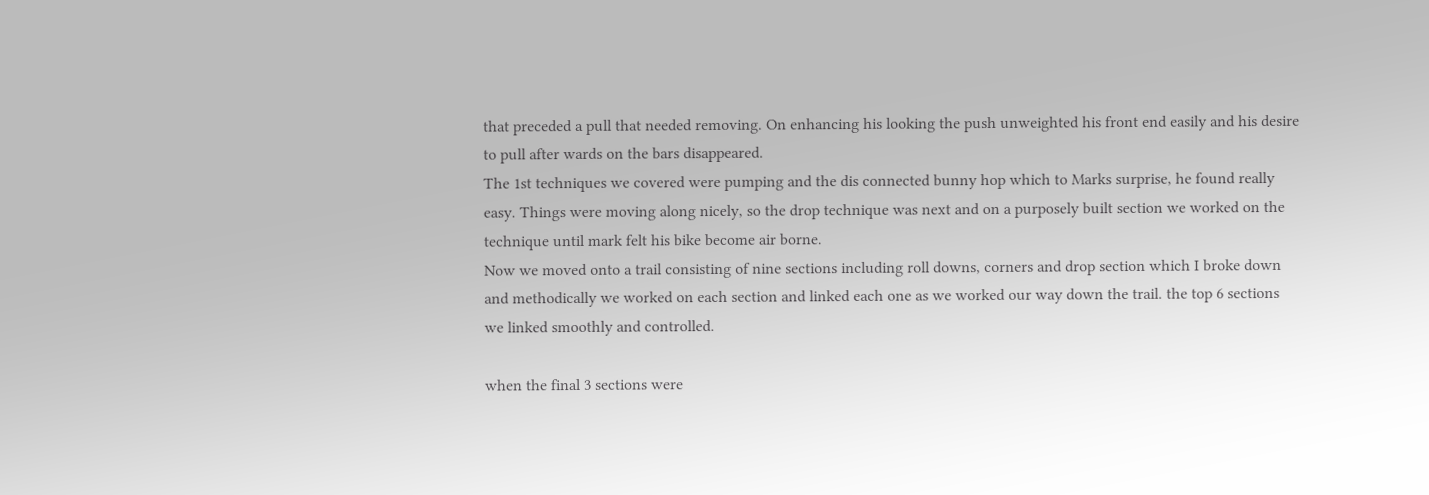that preceded a pull that needed removing. On enhancing his looking the push unweighted his front end easily and his desire to pull after wards on the bars disappeared.
The 1st techniques we covered were pumping and the dis connected bunny hop which to Marks surprise, he found really easy. Things were moving along nicely, so the drop technique was next and on a purposely built section we worked on the technique until mark felt his bike become air borne.
Now we moved onto a trail consisting of nine sections including roll downs, corners and drop section which I broke down and methodically we worked on each section and linked each one as we worked our way down the trail. the top 6 sections we linked smoothly and controlled.

when the final 3 sections were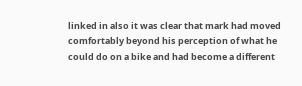linked in also it was clear that mark had moved comfortably beyond his perception of what he could do on a bike and had become a different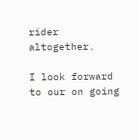rider altogether.

I look forward to our on going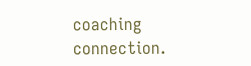coaching connection.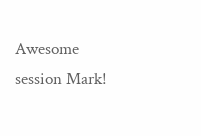Awesome session Mark!